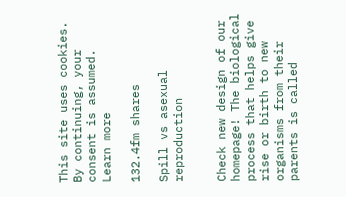This site uses cookies. By continuing, your consent is assumed. Learn more

132.4fm shares

Spill vs asexual reproduction


Check new design of our homepage! The biological process that helps give rise or birth to new organisms from their parents is called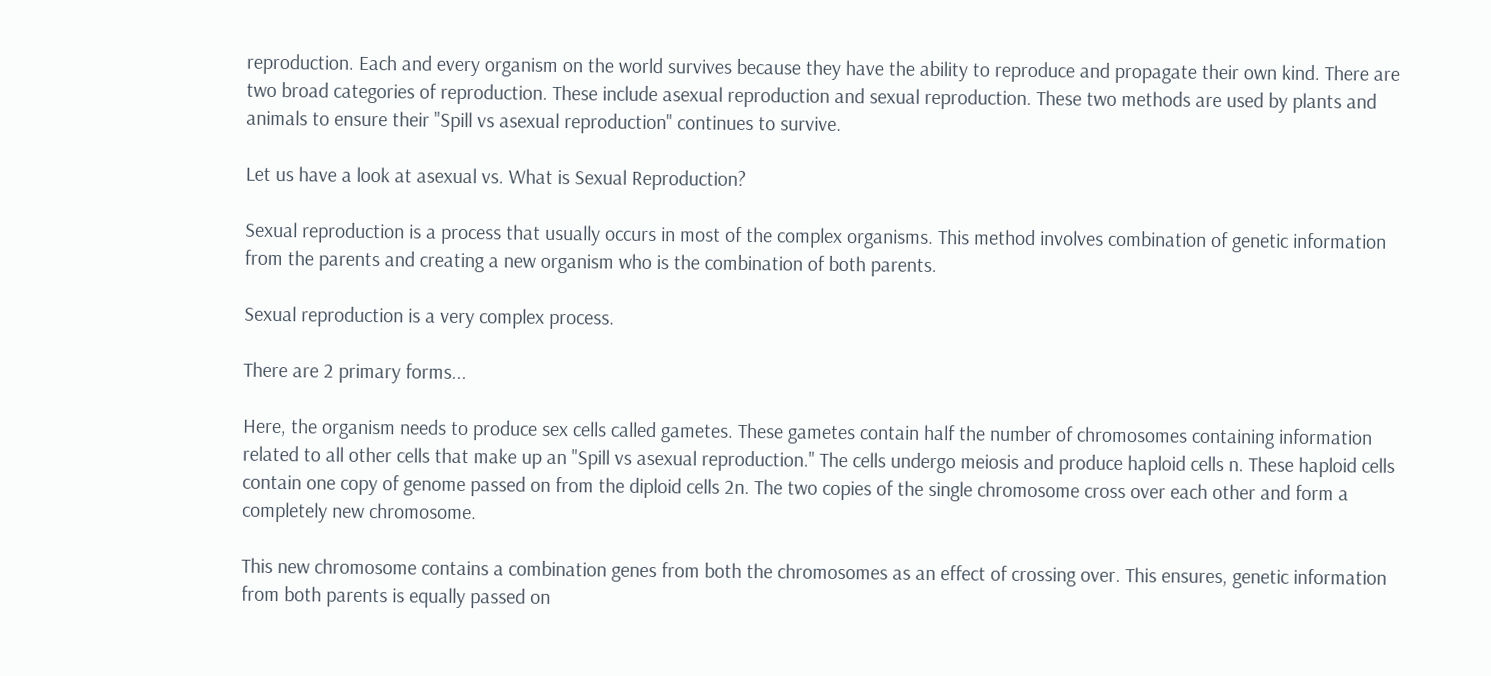reproduction. Each and every organism on the world survives because they have the ability to reproduce and propagate their own kind. There are two broad categories of reproduction. These include asexual reproduction and sexual reproduction. These two methods are used by plants and animals to ensure their "Spill vs asexual reproduction" continues to survive.

Let us have a look at asexual vs. What is Sexual Reproduction?

Sexual reproduction is a process that usually occurs in most of the complex organisms. This method involves combination of genetic information from the parents and creating a new organism who is the combination of both parents.

Sexual reproduction is a very complex process.

There are 2 primary forms...

Here, the organism needs to produce sex cells called gametes. These gametes contain half the number of chromosomes containing information related to all other cells that make up an "Spill vs asexual reproduction." The cells undergo meiosis and produce haploid cells n. These haploid cells contain one copy of genome passed on from the diploid cells 2n. The two copies of the single chromosome cross over each other and form a completely new chromosome.

This new chromosome contains a combination genes from both the chromosomes as an effect of crossing over. This ensures, genetic information from both parents is equally passed on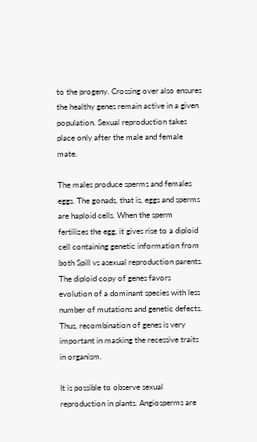to the progeny. Crossing over also ensures the healthy genes remain active in a given population. Sexual reproduction takes place only after the male and female mate.

The males produce sperms and females eggs. The gonads, that is, eggs and sperms are haploid cells. When the sperm fertilizes the egg, it gives rise to a diploid cell containing genetic information from both Spill vs asexual reproduction parents. The diploid copy of genes favors evolution of a dominant species with less number of mutations and genetic defects. Thus, recombination of genes is very important in masking the recessive traits in organism.

It is possible to observe sexual reproduction in plants. Angiosperms are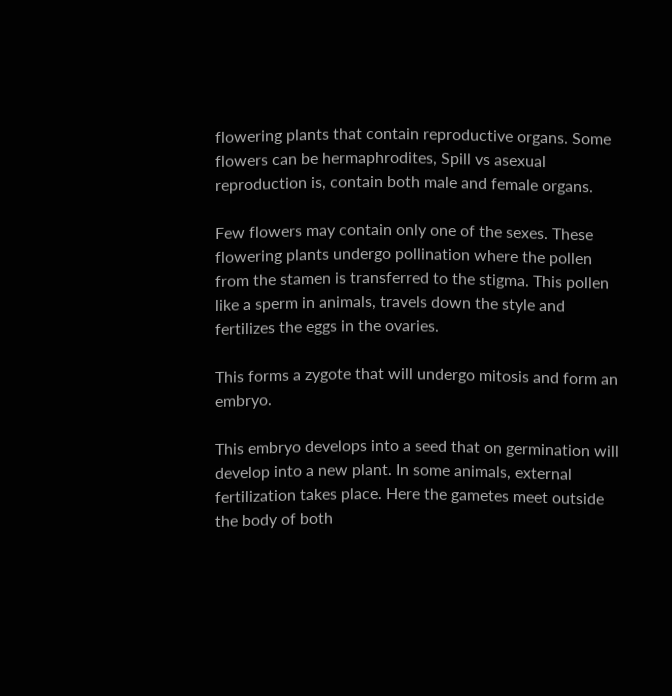flowering plants that contain reproductive organs. Some flowers can be hermaphrodites, Spill vs asexual reproduction is, contain both male and female organs.

Few flowers may contain only one of the sexes. These flowering plants undergo pollination where the pollen from the stamen is transferred to the stigma. This pollen like a sperm in animals, travels down the style and fertilizes the eggs in the ovaries.

This forms a zygote that will undergo mitosis and form an embryo.

This embryo develops into a seed that on germination will develop into a new plant. In some animals, external fertilization takes place. Here the gametes meet outside the body of both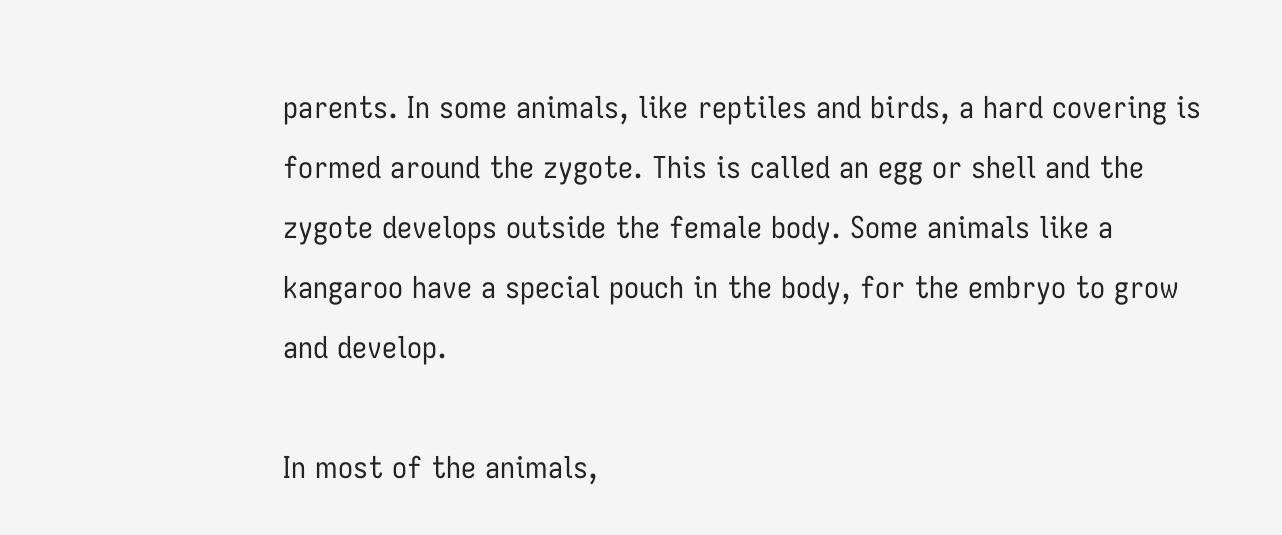parents. In some animals, like reptiles and birds, a hard covering is formed around the zygote. This is called an egg or shell and the zygote develops outside the female body. Some animals like a kangaroo have a special pouch in the body, for the embryo to grow and develop.

In most of the animals,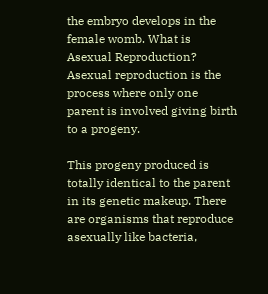the embryo develops in the female womb. What is Asexual Reproduction? Asexual reproduction is the process where only one parent is involved giving birth to a progeny.

This progeny produced is totally identical to the parent in its genetic makeup. There are organisms that reproduce asexually like bacteria,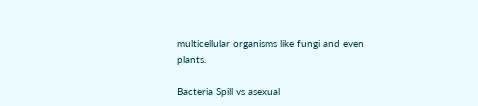multicellular organisms like fungi and even plants.

Bacteria Spill vs asexual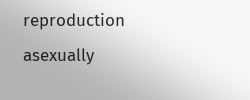reproduction asexually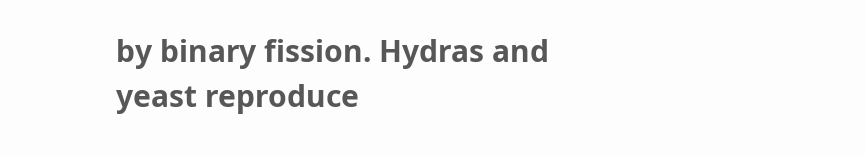by binary fission. Hydras and yeast reproduce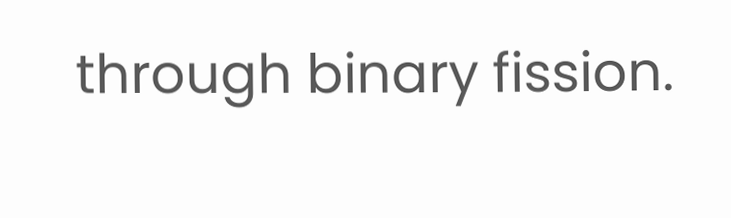through binary fission.